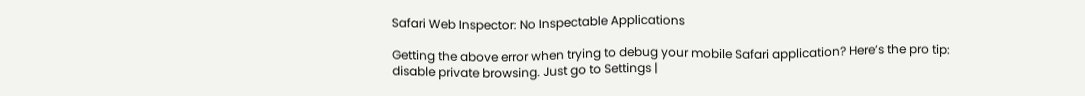Safari Web Inspector: No Inspectable Applications

Getting the above error when trying to debug your mobile Safari application? Here’s the pro tip: disable private browsing. Just go to Settings |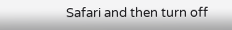Safari and then turn off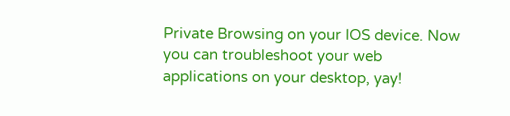Private Browsing on your IOS device. Now you can troubleshoot your web applications on your desktop, yay!